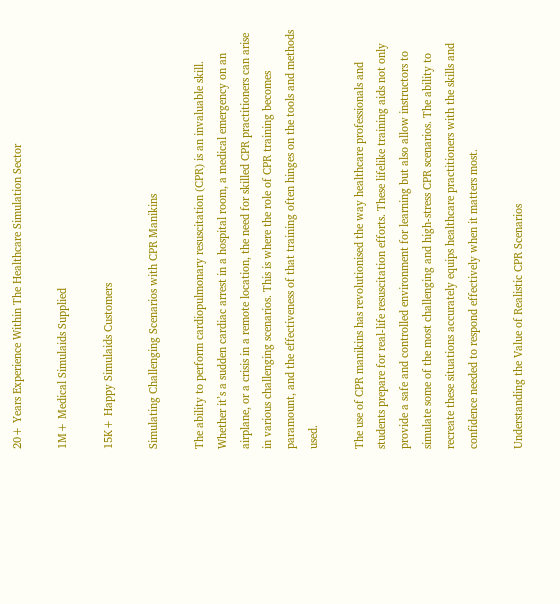20+ Years Experience Within The Healthcare Simulation Sector

1M+ Medical Simulaids Supplied

15K+ Happy Simulaids Customers

Simulating Challenging Scenarios with CPR Manikins

The ability to perform cardiopulmonary resuscitation (CPR) is an invaluable skill. Whether it’s a sudden cardiac arrest in a hospital room, a medical emergency on an airplane, or a crisis in a remote location, the need for skilled CPR practitioners can arise in various challenging scenarios. This is where the role of CPR training becomes paramount, and the effectiveness of that training often hinges on the tools and methods used.

The use of CPR manikins has revolutionised the way healthcare professionals and students prepare for real-life resuscitation efforts. These lifelike training aids not only provide a safe and controlled environment for learning but also allow instructors to simulate some of the most challenging and high-stress CPR scenarios. The ability to recreate these situations accurately equips healthcare practitioners with the skills and confidence needed to respond effectively when it matters most.

Understanding the Value of Realistic CPR Scenarios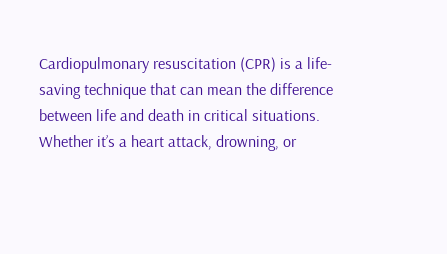Cardiopulmonary resuscitation (CPR) is a life-saving technique that can mean the difference between life and death in critical situations. Whether it’s a heart attack, drowning, or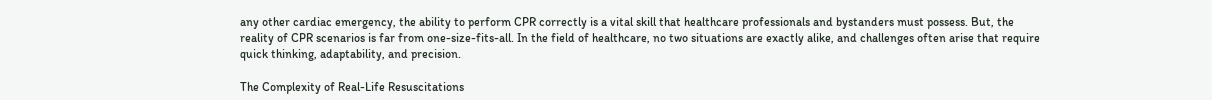any other cardiac emergency, the ability to perform CPR correctly is a vital skill that healthcare professionals and bystanders must possess. But, the reality of CPR scenarios is far from one-size-fits-all. In the field of healthcare, no two situations are exactly alike, and challenges often arise that require quick thinking, adaptability, and precision.

The Complexity of Real-Life Resuscitations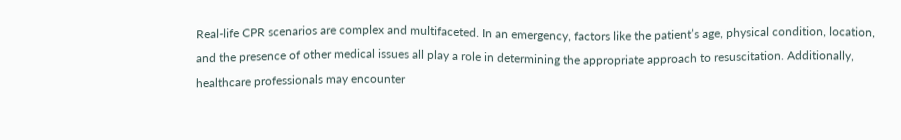Real-life CPR scenarios are complex and multifaceted. In an emergency, factors like the patient’s age, physical condition, location, and the presence of other medical issues all play a role in determining the appropriate approach to resuscitation. Additionally, healthcare professionals may encounter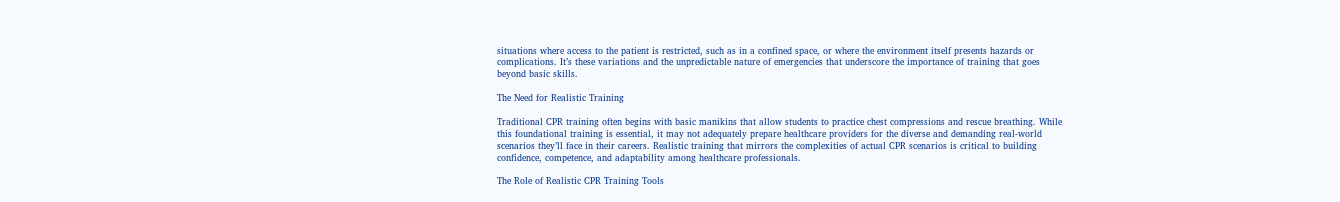situations where access to the patient is restricted, such as in a confined space, or where the environment itself presents hazards or complications. It’s these variations and the unpredictable nature of emergencies that underscore the importance of training that goes beyond basic skills.

The Need for Realistic Training

Traditional CPR training often begins with basic manikins that allow students to practice chest compressions and rescue breathing. While this foundational training is essential, it may not adequately prepare healthcare providers for the diverse and demanding real-world scenarios they’ll face in their careers. Realistic training that mirrors the complexities of actual CPR scenarios is critical to building confidence, competence, and adaptability among healthcare professionals.

The Role of Realistic CPR Training Tools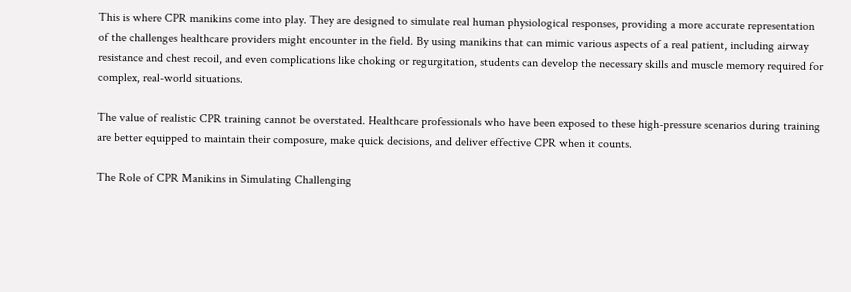This is where CPR manikins come into play. They are designed to simulate real human physiological responses, providing a more accurate representation of the challenges healthcare providers might encounter in the field. By using manikins that can mimic various aspects of a real patient, including airway resistance and chest recoil, and even complications like choking or regurgitation, students can develop the necessary skills and muscle memory required for complex, real-world situations.

The value of realistic CPR training cannot be overstated. Healthcare professionals who have been exposed to these high-pressure scenarios during training are better equipped to maintain their composure, make quick decisions, and deliver effective CPR when it counts.

The Role of CPR Manikins in Simulating Challenging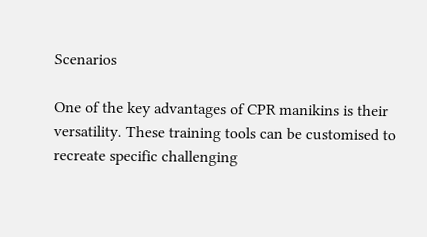Scenarios

One of the key advantages of CPR manikins is their versatility. These training tools can be customised to recreate specific challenging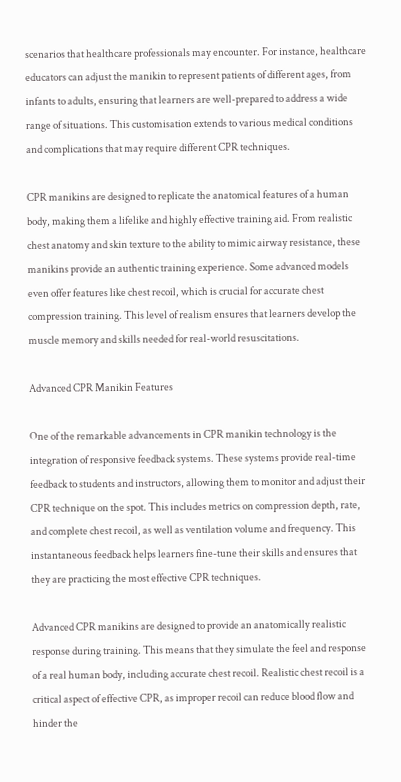scenarios that healthcare professionals may encounter. For instance, healthcare educators can adjust the manikin to represent patients of different ages, from infants to adults, ensuring that learners are well-prepared to address a wide range of situations. This customisation extends to various medical conditions and complications that may require different CPR techniques.

CPR manikins are designed to replicate the anatomical features of a human body, making them a lifelike and highly effective training aid. From realistic chest anatomy and skin texture to the ability to mimic airway resistance, these manikins provide an authentic training experience. Some advanced models even offer features like chest recoil, which is crucial for accurate chest compression training. This level of realism ensures that learners develop the muscle memory and skills needed for real-world resuscitations.

Advanced CPR Manikin Features

One of the remarkable advancements in CPR manikin technology is the integration of responsive feedback systems. These systems provide real-time feedback to students and instructors, allowing them to monitor and adjust their CPR technique on the spot. This includes metrics on compression depth, rate, and complete chest recoil, as well as ventilation volume and frequency. This instantaneous feedback helps learners fine-tune their skills and ensures that they are practicing the most effective CPR techniques.

Advanced CPR manikins are designed to provide an anatomically realistic response during training. This means that they simulate the feel and response of a real human body, including accurate chest recoil. Realistic chest recoil is a critical aspect of effective CPR, as improper recoil can reduce blood flow and hinder the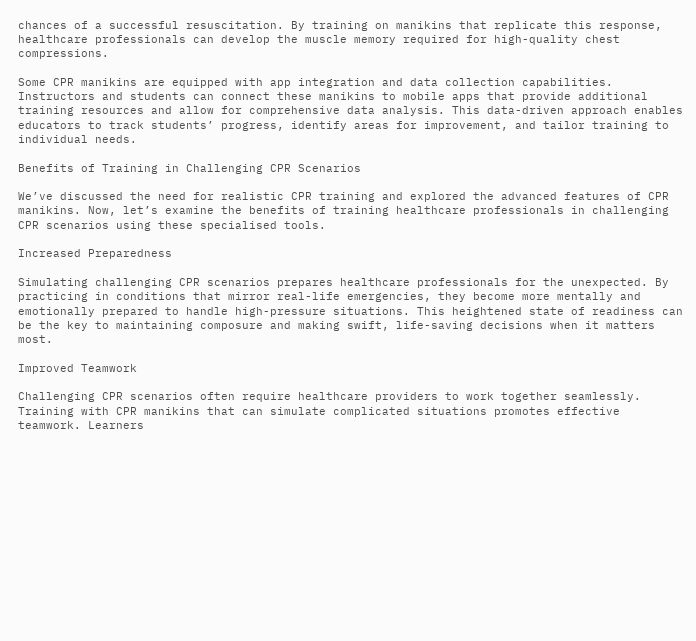chances of a successful resuscitation. By training on manikins that replicate this response, healthcare professionals can develop the muscle memory required for high-quality chest compressions.

Some CPR manikins are equipped with app integration and data collection capabilities. Instructors and students can connect these manikins to mobile apps that provide additional training resources and allow for comprehensive data analysis. This data-driven approach enables educators to track students’ progress, identify areas for improvement, and tailor training to individual needs.

Benefits of Training in Challenging CPR Scenarios

We’ve discussed the need for realistic CPR training and explored the advanced features of CPR manikins. Now, let’s examine the benefits of training healthcare professionals in challenging CPR scenarios using these specialised tools.

Increased Preparedness

Simulating challenging CPR scenarios prepares healthcare professionals for the unexpected. By practicing in conditions that mirror real-life emergencies, they become more mentally and emotionally prepared to handle high-pressure situations. This heightened state of readiness can be the key to maintaining composure and making swift, life-saving decisions when it matters most.

Improved Teamwork

Challenging CPR scenarios often require healthcare providers to work together seamlessly. Training with CPR manikins that can simulate complicated situations promotes effective teamwork. Learners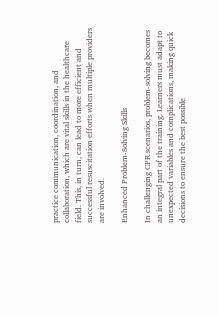practice communication, coordination, and collaboration, which are vital skills in the healthcare field. This, in turn, can lead to more efficient and successful resuscitation efforts when multiple providers are involved.

Enhanced Problem-Solving Skills

In challenging CPR scenarios, problem-solving becomes an integral part of the training. Learners must adapt to unexpected variables and complications, making quick decisions to ensure the best possible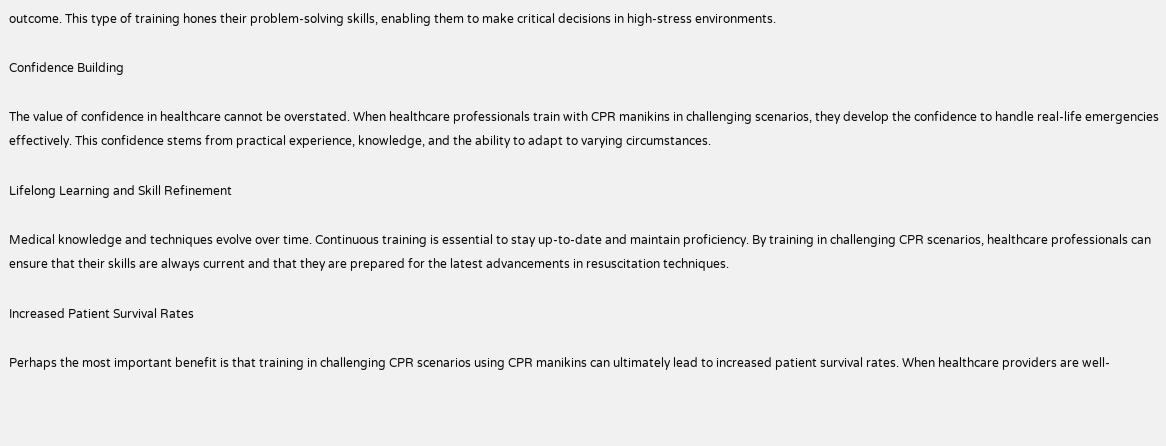outcome. This type of training hones their problem-solving skills, enabling them to make critical decisions in high-stress environments.

Confidence Building

The value of confidence in healthcare cannot be overstated. When healthcare professionals train with CPR manikins in challenging scenarios, they develop the confidence to handle real-life emergencies effectively. This confidence stems from practical experience, knowledge, and the ability to adapt to varying circumstances.

Lifelong Learning and Skill Refinement

Medical knowledge and techniques evolve over time. Continuous training is essential to stay up-to-date and maintain proficiency. By training in challenging CPR scenarios, healthcare professionals can ensure that their skills are always current and that they are prepared for the latest advancements in resuscitation techniques.

Increased Patient Survival Rates

Perhaps the most important benefit is that training in challenging CPR scenarios using CPR manikins can ultimately lead to increased patient survival rates. When healthcare providers are well-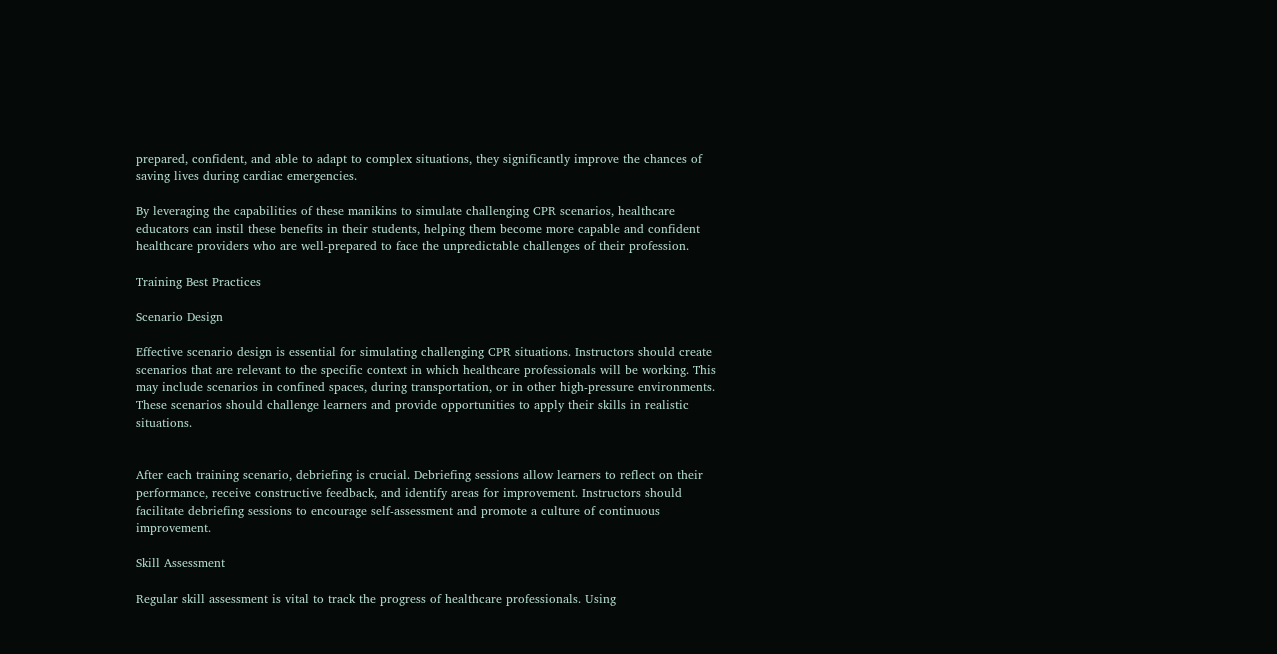prepared, confident, and able to adapt to complex situations, they significantly improve the chances of saving lives during cardiac emergencies.

By leveraging the capabilities of these manikins to simulate challenging CPR scenarios, healthcare educators can instil these benefits in their students, helping them become more capable and confident healthcare providers who are well-prepared to face the unpredictable challenges of their profession.

Training Best Practices

Scenario Design

Effective scenario design is essential for simulating challenging CPR situations. Instructors should create scenarios that are relevant to the specific context in which healthcare professionals will be working. This may include scenarios in confined spaces, during transportation, or in other high-pressure environments. These scenarios should challenge learners and provide opportunities to apply their skills in realistic situations.


After each training scenario, debriefing is crucial. Debriefing sessions allow learners to reflect on their performance, receive constructive feedback, and identify areas for improvement. Instructors should facilitate debriefing sessions to encourage self-assessment and promote a culture of continuous improvement.

Skill Assessment

Regular skill assessment is vital to track the progress of healthcare professionals. Using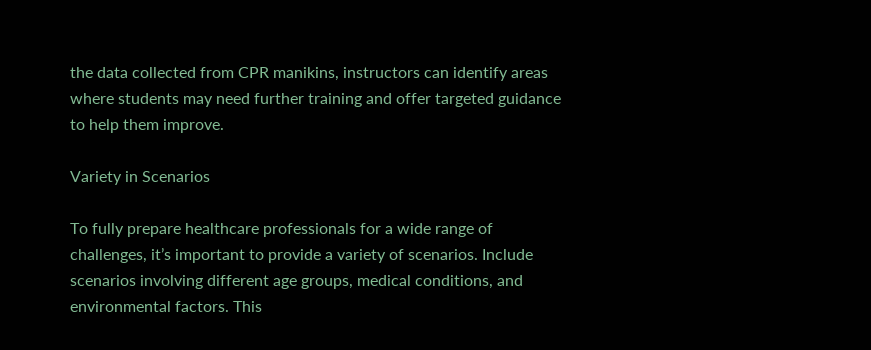the data collected from CPR manikins, instructors can identify areas where students may need further training and offer targeted guidance to help them improve.

Variety in Scenarios

To fully prepare healthcare professionals for a wide range of challenges, it’s important to provide a variety of scenarios. Include scenarios involving different age groups, medical conditions, and environmental factors. This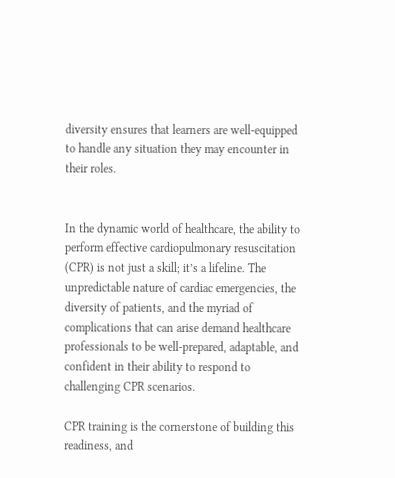diversity ensures that learners are well-equipped to handle any situation they may encounter in their roles.


In the dynamic world of healthcare, the ability to perform effective cardiopulmonary resuscitation (CPR) is not just a skill; it’s a lifeline. The unpredictable nature of cardiac emergencies, the diversity of patients, and the myriad of complications that can arise demand healthcare professionals to be well-prepared, adaptable, and confident in their ability to respond to challenging CPR scenarios.

CPR training is the cornerstone of building this readiness, and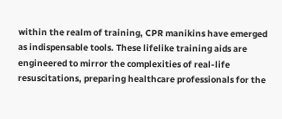within the realm of training, CPR manikins have emerged as indispensable tools. These lifelike training aids are engineered to mirror the complexities of real-life resuscitations, preparing healthcare professionals for the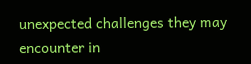unexpected challenges they may encounter in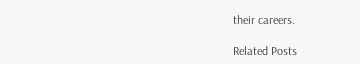their careers.

Related Posts